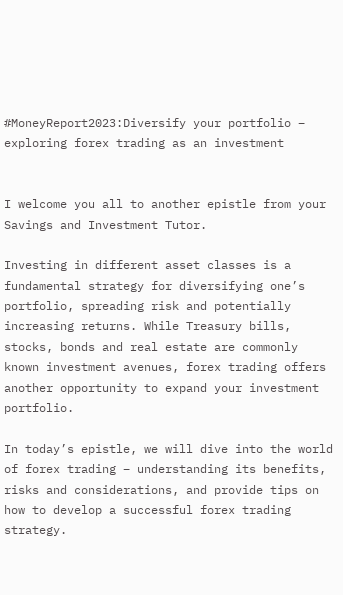#MoneyReport2023:Diversify your portfolio – exploring forex trading as an investment


I welcome you all to another epistle from your Savings and Investment Tutor.

Investing in different asset classes is a fundamental strategy for diversifying one’s portfolio, spreading risk and potentially increasing returns. While Treasury bills, stocks, bonds and real estate are commonly known investment avenues, forex trading offers another opportunity to expand your investment portfolio.

In today’s epistle, we will dive into the world of forex trading – understanding its benefits, risks and considerations, and provide tips on how to develop a successful forex trading strategy.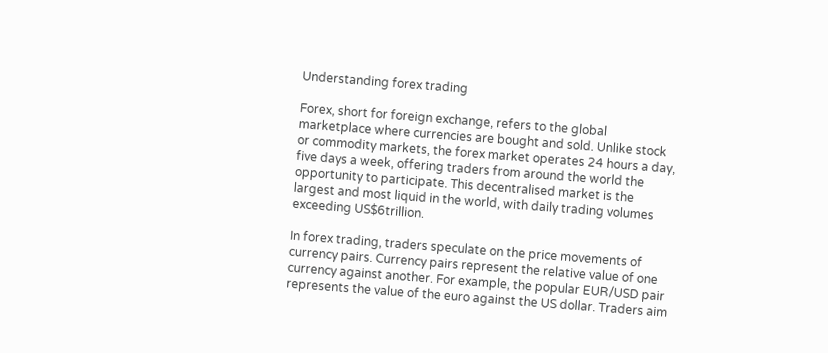Understanding forex trading

Forex, short for foreign exchange, refers to the global marketplace where currencies are bought and sold. Unlike stock or commodity markets, the forex market operates 24 hours a day, five days a week, offering traders from around the world the opportunity to participate. This decentralised market is the largest and most liquid in the world, with daily trading volumes exceeding US$6trillion.

In forex trading, traders speculate on the price movements of currency pairs. Currency pairs represent the relative value of one currency against another. For example, the popular EUR/USD pair represents the value of the euro against the US dollar. Traders aim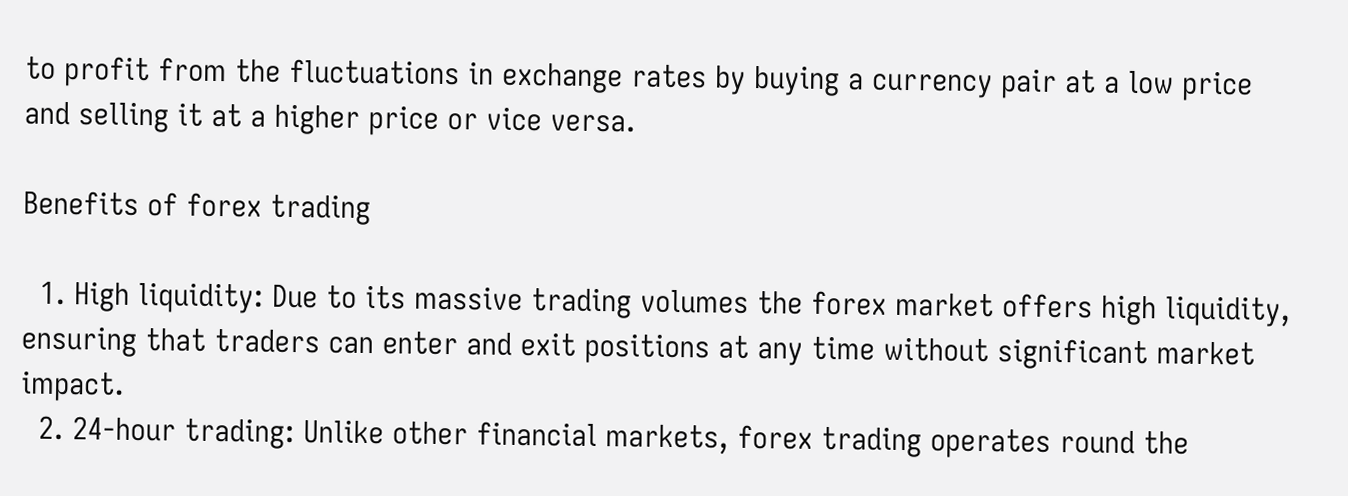to profit from the fluctuations in exchange rates by buying a currency pair at a low price and selling it at a higher price or vice versa.

Benefits of forex trading

  1. High liquidity: Due to its massive trading volumes the forex market offers high liquidity, ensuring that traders can enter and exit positions at any time without significant market impact.
  2. 24-hour trading: Unlike other financial markets, forex trading operates round the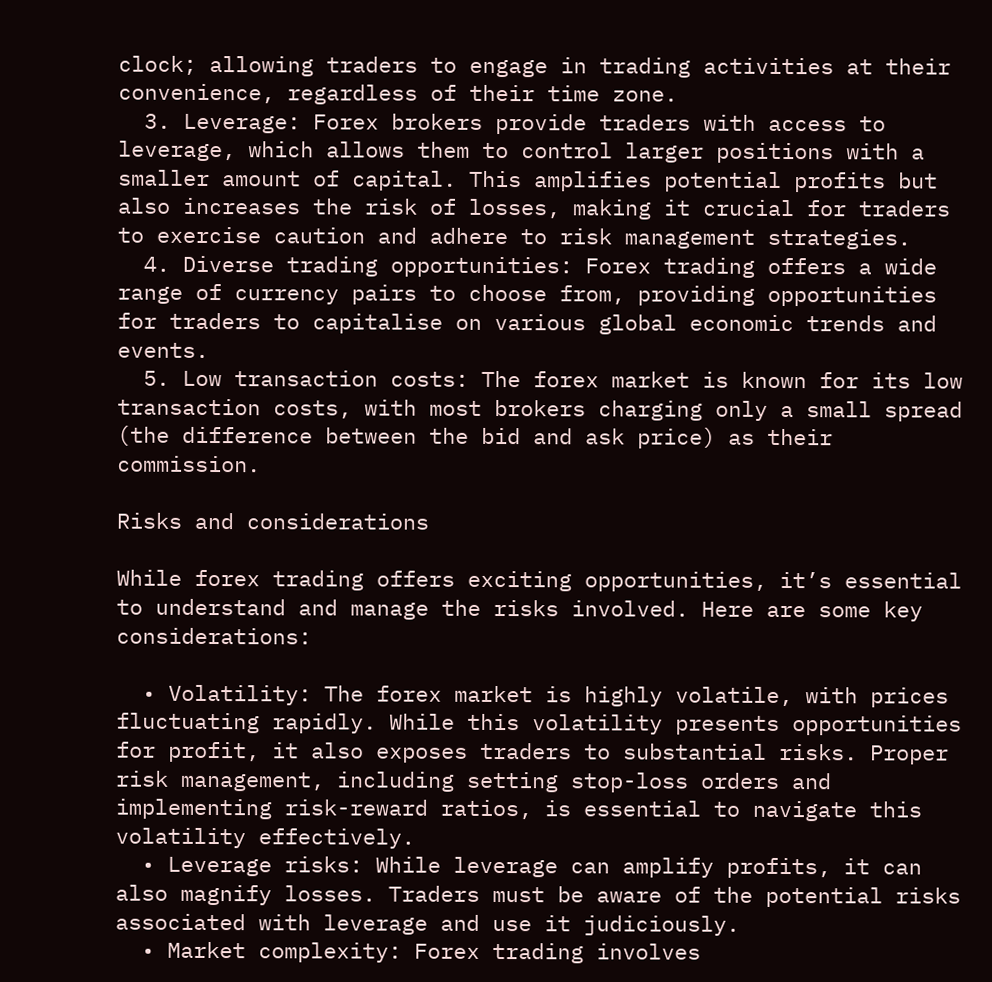clock; allowing traders to engage in trading activities at their convenience, regardless of their time zone.
  3. Leverage: Forex brokers provide traders with access to leverage, which allows them to control larger positions with a smaller amount of capital. This amplifies potential profits but also increases the risk of losses, making it crucial for traders to exercise caution and adhere to risk management strategies.
  4. Diverse trading opportunities: Forex trading offers a wide range of currency pairs to choose from, providing opportunities for traders to capitalise on various global economic trends and events.
  5. Low transaction costs: The forex market is known for its low transaction costs, with most brokers charging only a small spread (the difference between the bid and ask price) as their commission.

Risks and considerations

While forex trading offers exciting opportunities, it’s essential to understand and manage the risks involved. Here are some key considerations:

  • Volatility: The forex market is highly volatile, with prices fluctuating rapidly. While this volatility presents opportunities for profit, it also exposes traders to substantial risks. Proper risk management, including setting stop-loss orders and implementing risk-reward ratios, is essential to navigate this volatility effectively.
  • Leverage risks: While leverage can amplify profits, it can also magnify losses. Traders must be aware of the potential risks associated with leverage and use it judiciously.
  • Market complexity: Forex trading involves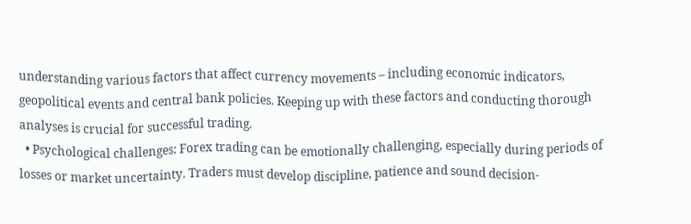understanding various factors that affect currency movements – including economic indicators, geopolitical events and central bank policies. Keeping up with these factors and conducting thorough analyses is crucial for successful trading.
  • Psychological challenges: Forex trading can be emotionally challenging, especially during periods of losses or market uncertainty. Traders must develop discipline, patience and sound decision-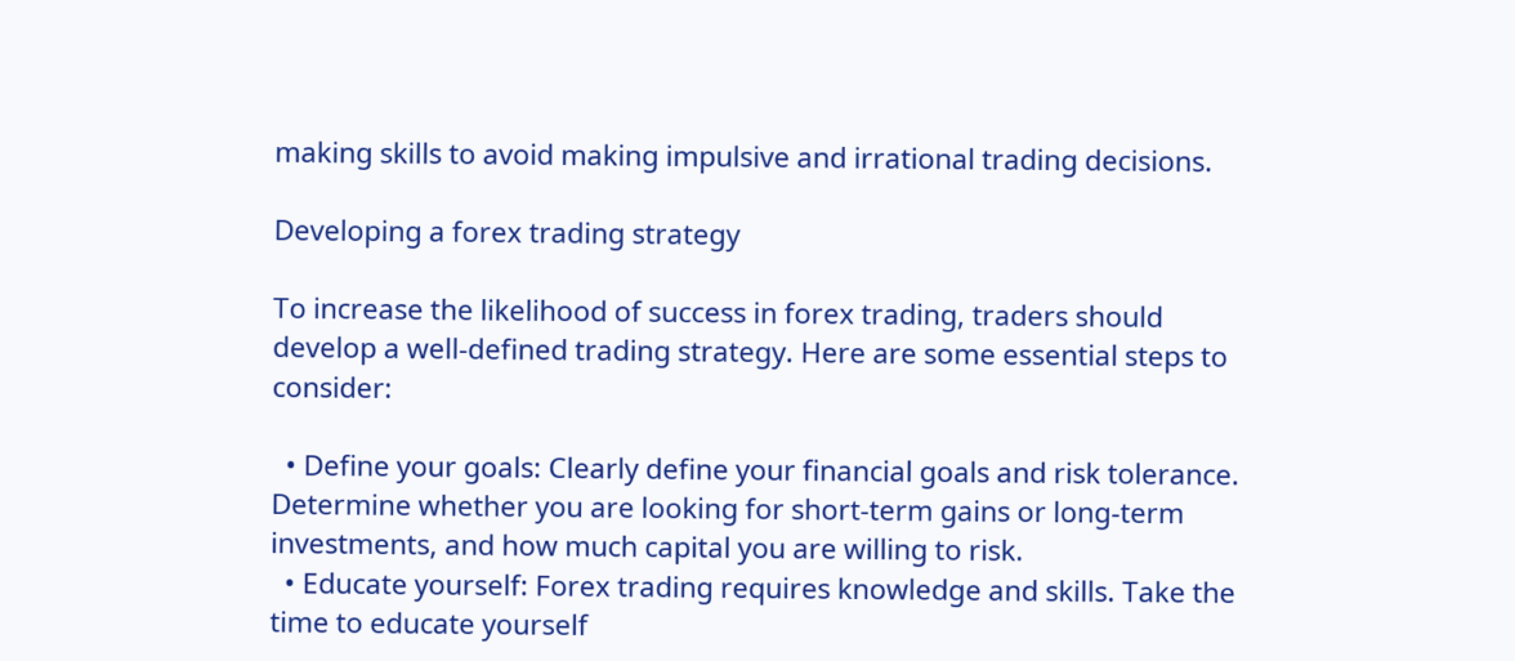making skills to avoid making impulsive and irrational trading decisions.

Developing a forex trading strategy

To increase the likelihood of success in forex trading, traders should develop a well-defined trading strategy. Here are some essential steps to consider:

  • Define your goals: Clearly define your financial goals and risk tolerance. Determine whether you are looking for short-term gains or long-term investments, and how much capital you are willing to risk.
  • Educate yourself: Forex trading requires knowledge and skills. Take the time to educate yourself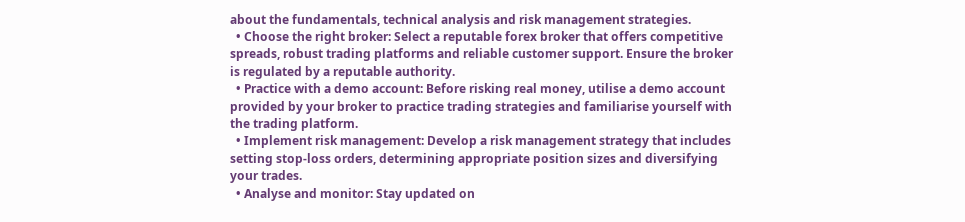about the fundamentals, technical analysis and risk management strategies.
  • Choose the right broker: Select a reputable forex broker that offers competitive spreads, robust trading platforms and reliable customer support. Ensure the broker is regulated by a reputable authority.
  • Practice with a demo account: Before risking real money, utilise a demo account provided by your broker to practice trading strategies and familiarise yourself with the trading platform.
  • Implement risk management: Develop a risk management strategy that includes setting stop-loss orders, determining appropriate position sizes and diversifying your trades.
  • Analyse and monitor: Stay updated on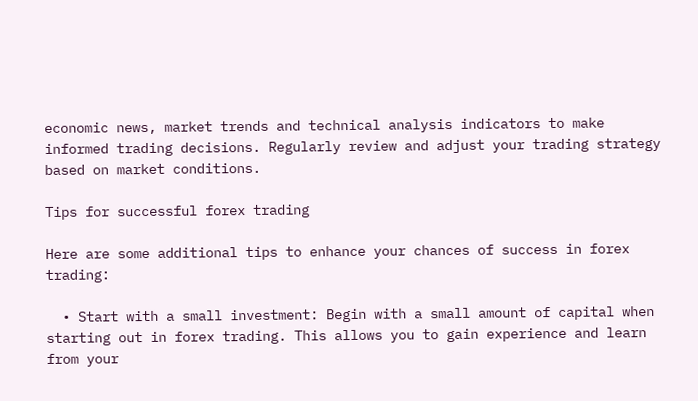economic news, market trends and technical analysis indicators to make informed trading decisions. Regularly review and adjust your trading strategy based on market conditions.

Tips for successful forex trading

Here are some additional tips to enhance your chances of success in forex trading:

  • Start with a small investment: Begin with a small amount of capital when starting out in forex trading. This allows you to gain experience and learn from your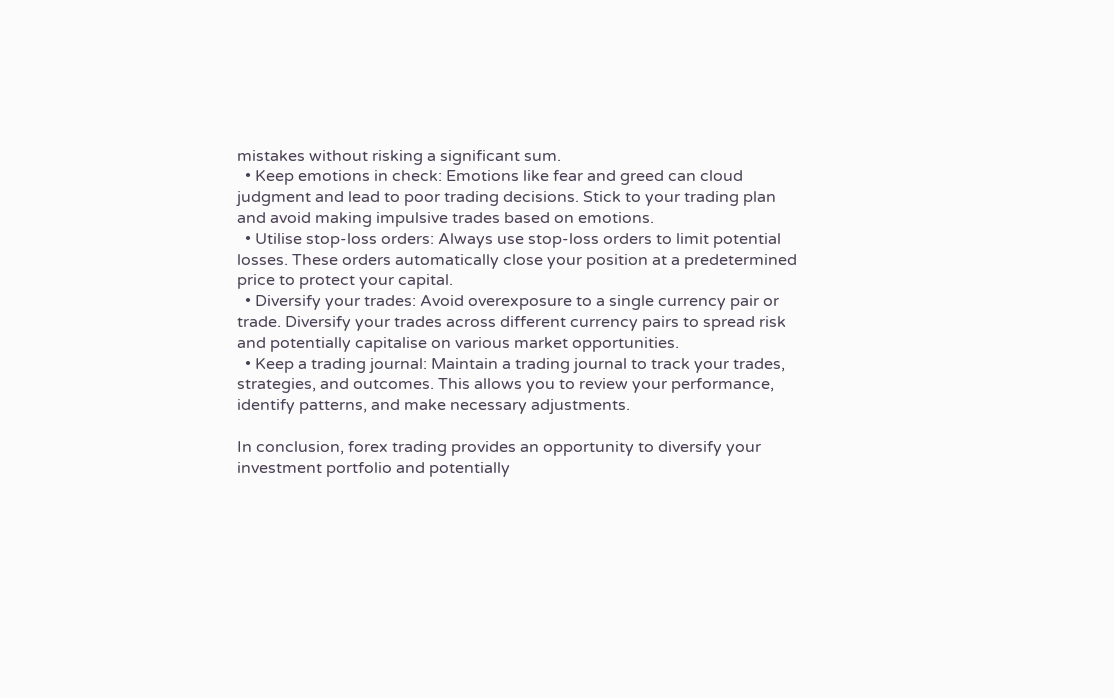mistakes without risking a significant sum.
  • Keep emotions in check: Emotions like fear and greed can cloud judgment and lead to poor trading decisions. Stick to your trading plan and avoid making impulsive trades based on emotions.
  • Utilise stop-loss orders: Always use stop-loss orders to limit potential losses. These orders automatically close your position at a predetermined price to protect your capital.
  • Diversify your trades: Avoid overexposure to a single currency pair or trade. Diversify your trades across different currency pairs to spread risk and potentially capitalise on various market opportunities.
  • Keep a trading journal: Maintain a trading journal to track your trades, strategies, and outcomes. This allows you to review your performance, identify patterns, and make necessary adjustments.

In conclusion, forex trading provides an opportunity to diversify your investment portfolio and potentially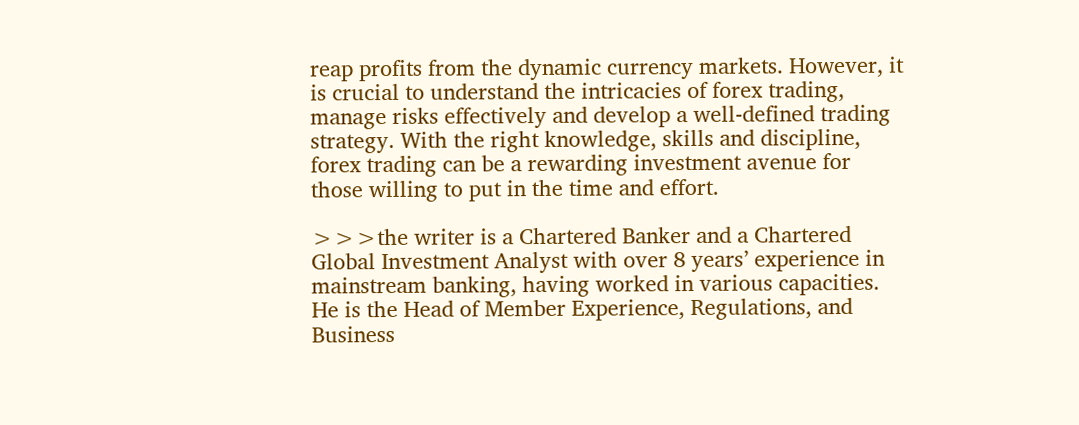reap profits from the dynamic currency markets. However, it is crucial to understand the intricacies of forex trading, manage risks effectively and develop a well-defined trading strategy. With the right knowledge, skills and discipline, forex trading can be a rewarding investment avenue for those willing to put in the time and effort.

>>>the writer is a Chartered Banker and a Chartered Global Investment Analyst with over 8 years’ experience in mainstream banking, having worked in various capacities. He is the Head of Member Experience, Regulations, and Business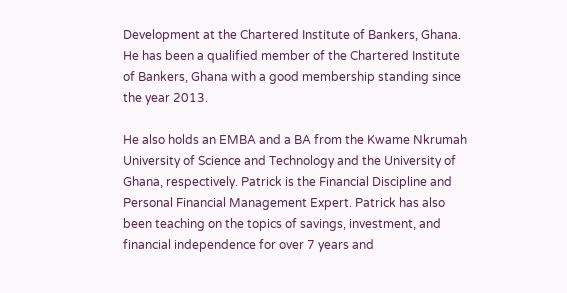Development at the Chartered Institute of Bankers, Ghana. He has been a qualified member of the Chartered Institute of Bankers, Ghana with a good membership standing since the year 2013.

He also holds an EMBA and a BA from the Kwame Nkrumah University of Science and Technology and the University of Ghana, respectively. Patrick is the Financial Discipline and Personal Financial Management Expert. Patrick has also been teaching on the topics of savings, investment, and financial independence for over 7 years and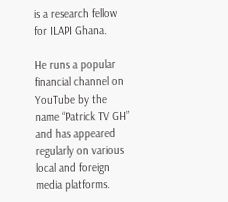is a research fellow for ILAPI Ghana.

He runs a popular financial channel on YouTube by the name “Patrick TV GH” and has appeared regularly on various local and foreign media platforms.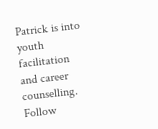Patrick is into youth facilitation and career counselling. Follow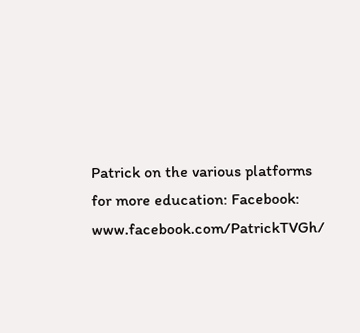Patrick on the various platforms for more education: Facebook: www.facebook.com/PatrickTVGh/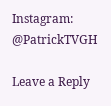Instagram: @PatrickTVGH

Leave a Reply